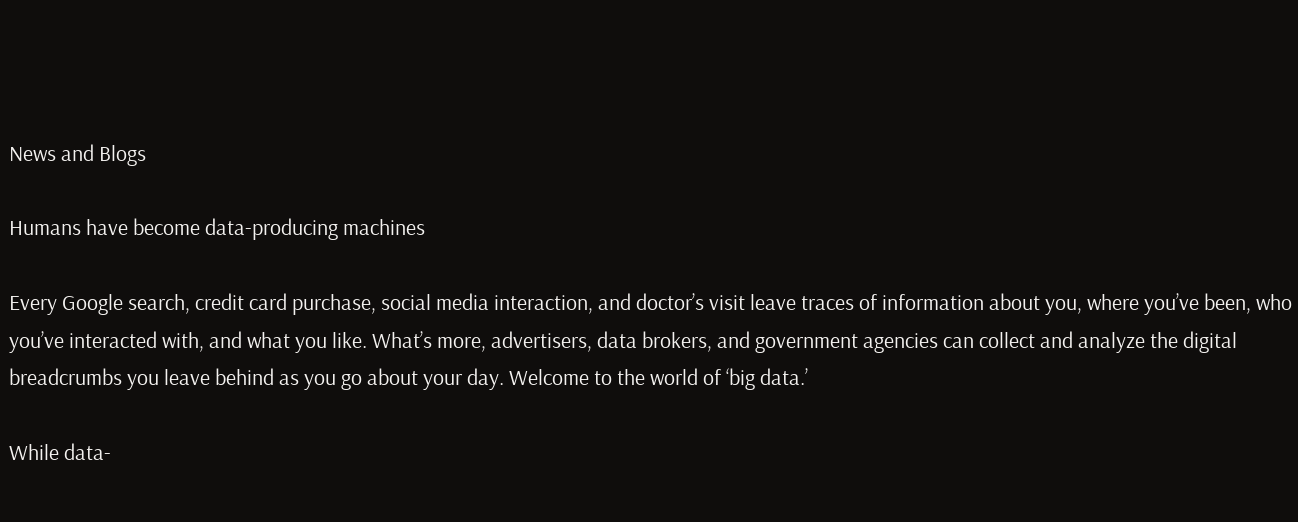News and Blogs

Humans have become data-producing machines

Every Google search, credit card purchase, social media interaction, and doctor’s visit leave traces of information about you, where you’ve been, who you’ve interacted with, and what you like. What’s more, advertisers, data brokers, and government agencies can collect and analyze the digital breadcrumbs you leave behind as you go about your day. Welcome to the world of ‘big data.’

While data-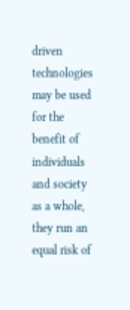driven technologies may be used for the benefit of individuals and society as a whole, they run an equal risk of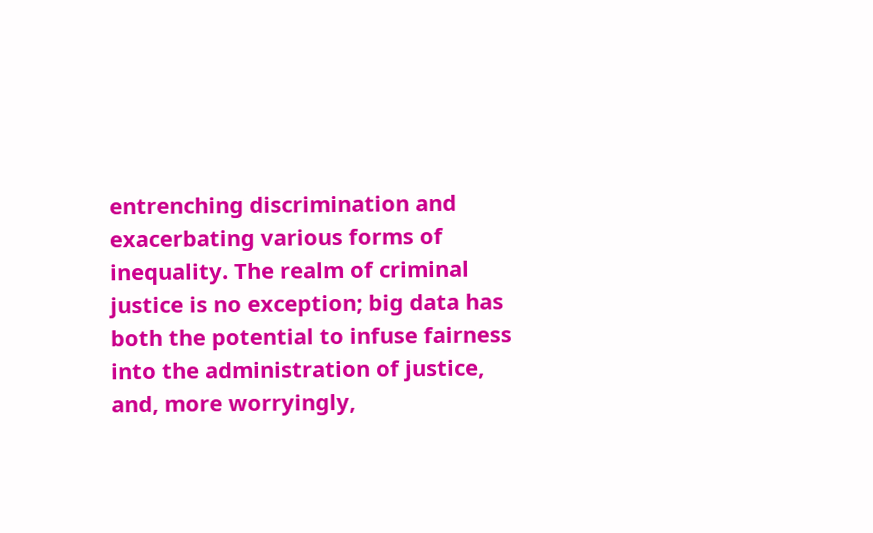entrenching discrimination and exacerbating various forms of inequality. The realm of criminal justice is no exception; big data has both the potential to infuse fairness into the administration of justice, and, more worryingly,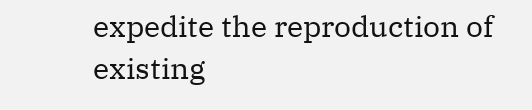expedite the reproduction of existing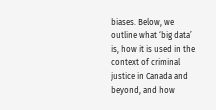biases. Below, we outline what ‘big data’ is, how it is used in the context of criminal justice in Canada and beyond, and how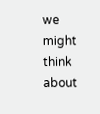we might think about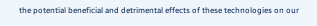the potential beneficial and detrimental effects of these technologies on our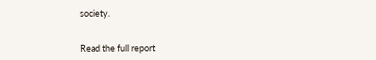society.


Read the full report